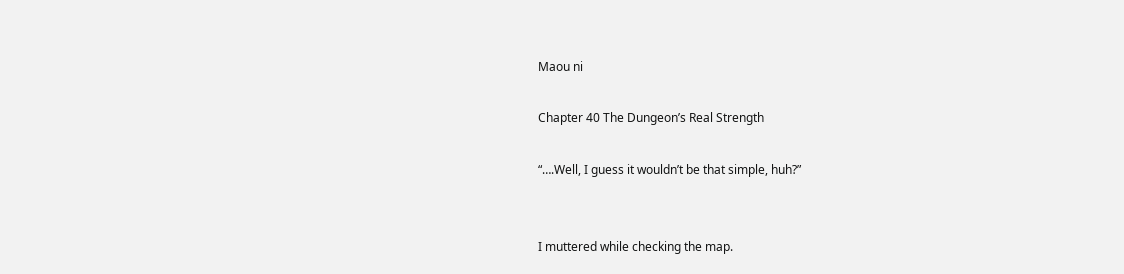Maou ni

Chapter 40 The Dungeon’s Real Strength

“….Well, I guess it wouldn’t be that simple, huh?”


I muttered while checking the map.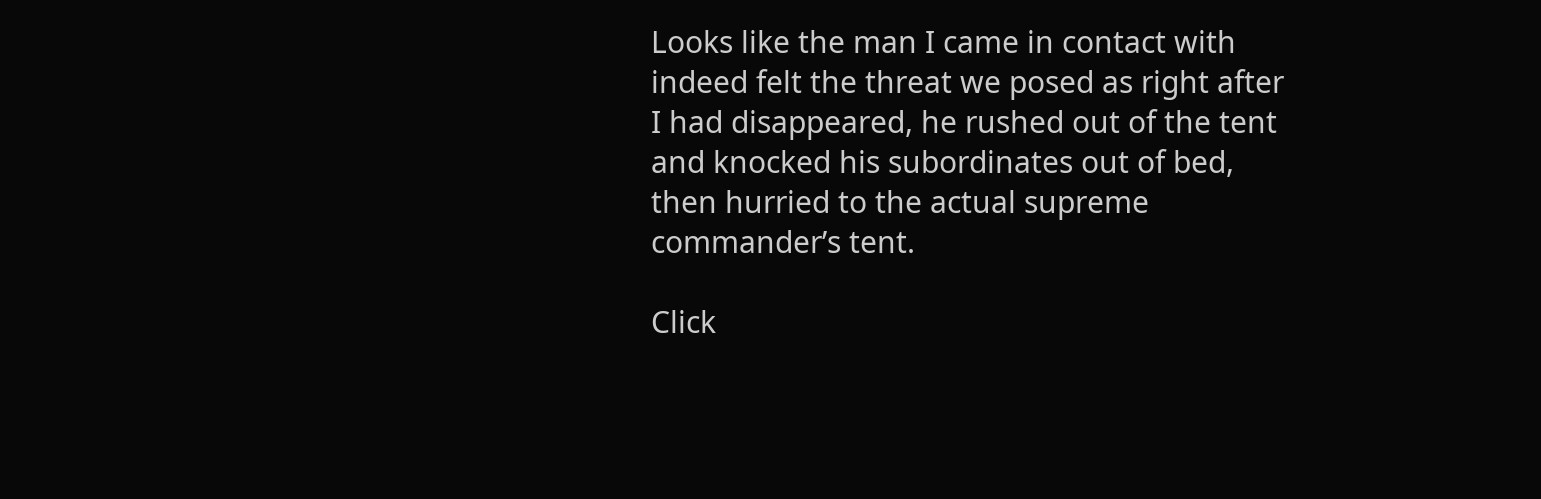Looks like the man I came in contact with indeed felt the threat we posed as right after I had disappeared, he rushed out of the tent and knocked his subordinates out of bed, then hurried to the actual supreme commander’s tent.

Click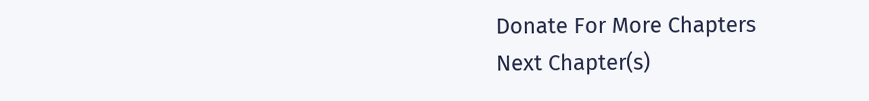Donate For More Chapters
Next Chapter(s)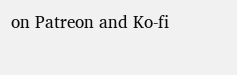on Patreon and Ko-fi